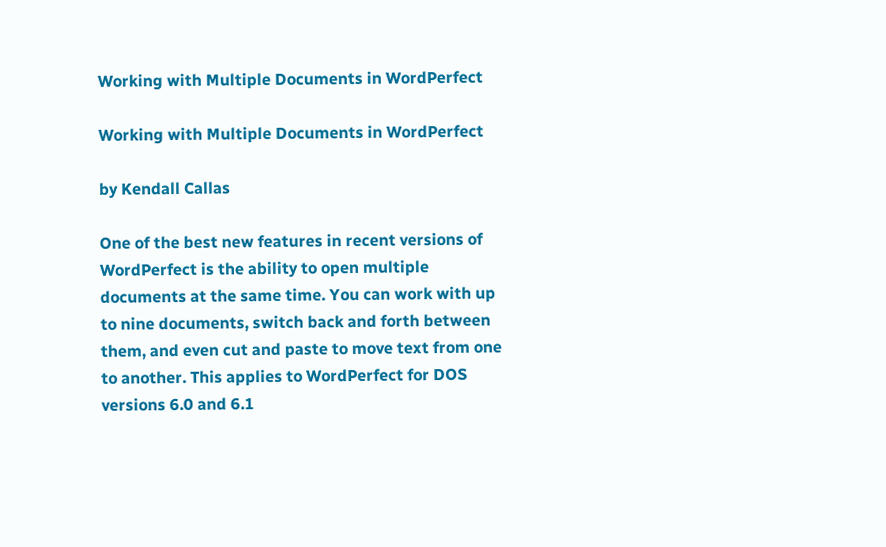Working with Multiple Documents in WordPerfect

Working with Multiple Documents in WordPerfect

by Kendall Callas

One of the best new features in recent versions of WordPerfect is the ability to open multiple documents at the same time. You can work with up to nine documents, switch back and forth between them, and even cut and paste to move text from one to another. This applies to WordPerfect for DOS versions 6.0 and 6.1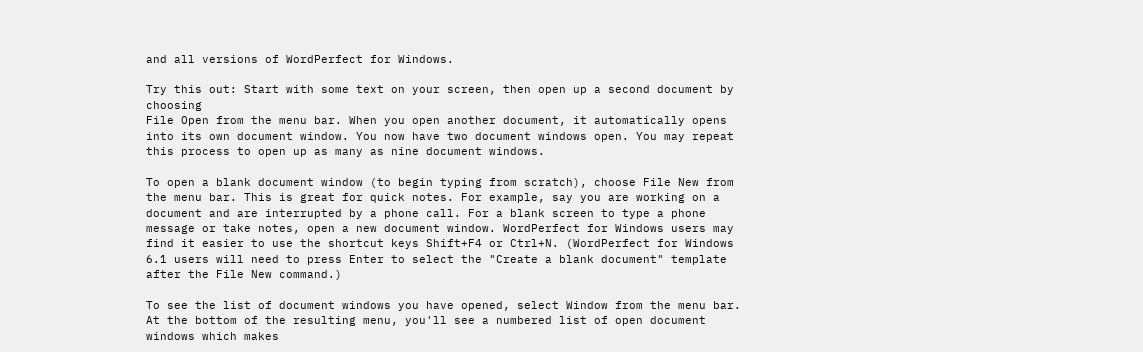and all versions of WordPerfect for Windows.

Try this out: Start with some text on your screen, then open up a second document by choosing
File Open from the menu bar. When you open another document, it automatically opens into its own document window. You now have two document windows open. You may repeat this process to open up as many as nine document windows.

To open a blank document window (to begin typing from scratch), choose File New from the menu bar. This is great for quick notes. For example, say you are working on a document and are interrupted by a phone call. For a blank screen to type a phone message or take notes, open a new document window. WordPerfect for Windows users may find it easier to use the shortcut keys Shift+F4 or Ctrl+N. (WordPerfect for Windows 6.1 users will need to press Enter to select the "Create a blank document" template after the File New command.)

To see the list of document windows you have opened, select Window from the menu bar. At the bottom of the resulting menu, you'll see a numbered list of open document windows which makes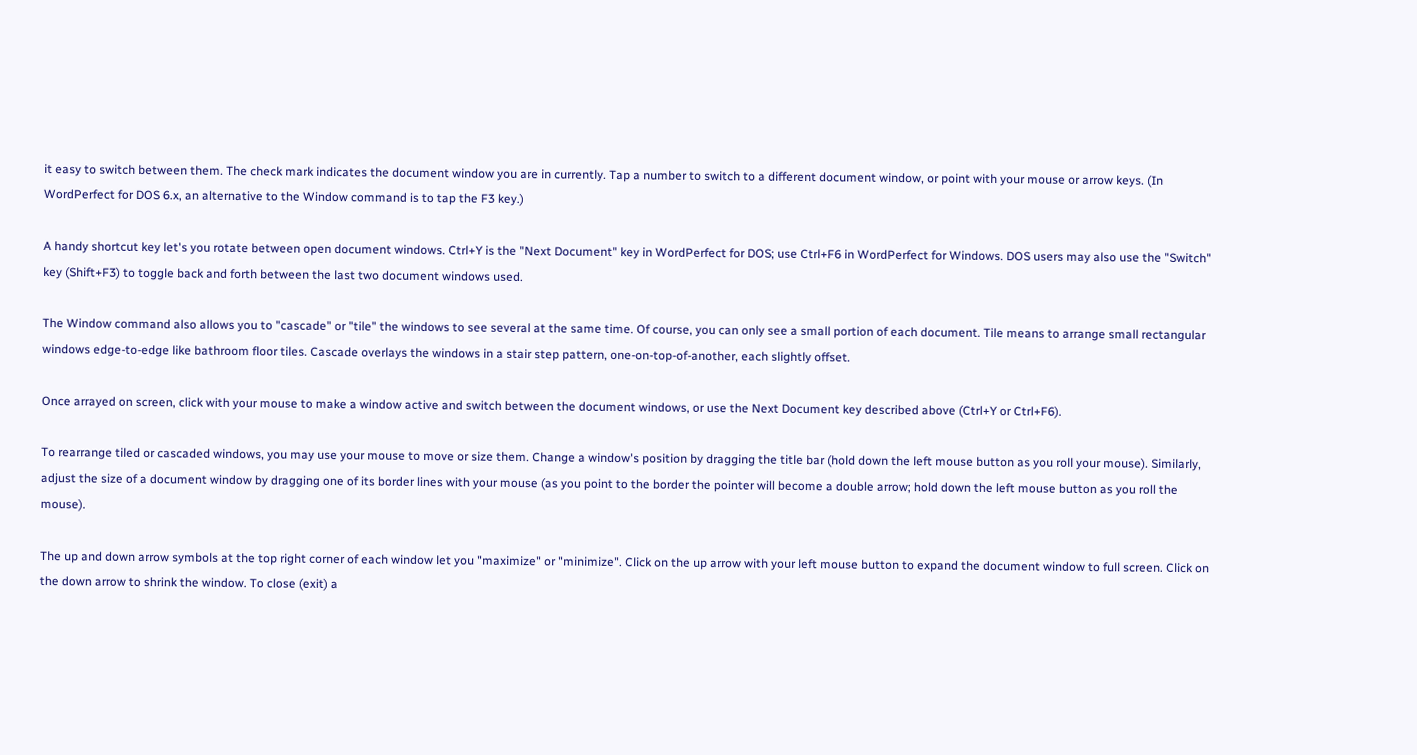it easy to switch between them. The check mark indicates the document window you are in currently. Tap a number to switch to a different document window, or point with your mouse or arrow keys. (In WordPerfect for DOS 6.x, an alternative to the Window command is to tap the F3 key.)

A handy shortcut key let's you rotate between open document windows. Ctrl+Y is the "Next Document" key in WordPerfect for DOS; use Ctrl+F6 in WordPerfect for Windows. DOS users may also use the "Switch" key (Shift+F3) to toggle back and forth between the last two document windows used.

The Window command also allows you to "cascade" or "tile" the windows to see several at the same time. Of course, you can only see a small portion of each document. Tile means to arrange small rectangular windows edge-to-edge like bathroom floor tiles. Cascade overlays the windows in a stair step pattern, one-on-top-of-another, each slightly offset.

Once arrayed on screen, click with your mouse to make a window active and switch between the document windows, or use the Next Document key described above (Ctrl+Y or Ctrl+F6).

To rearrange tiled or cascaded windows, you may use your mouse to move or size them. Change a window's position by dragging the title bar (hold down the left mouse button as you roll your mouse). Similarly, adjust the size of a document window by dragging one of its border lines with your mouse (as you point to the border the pointer will become a double arrow; hold down the left mouse button as you roll the mouse).

The up and down arrow symbols at the top right corner of each window let you "maximize" or "minimize". Click on the up arrow with your left mouse button to expand the document window to full screen. Click on the down arrow to shrink the window. To close (exit) a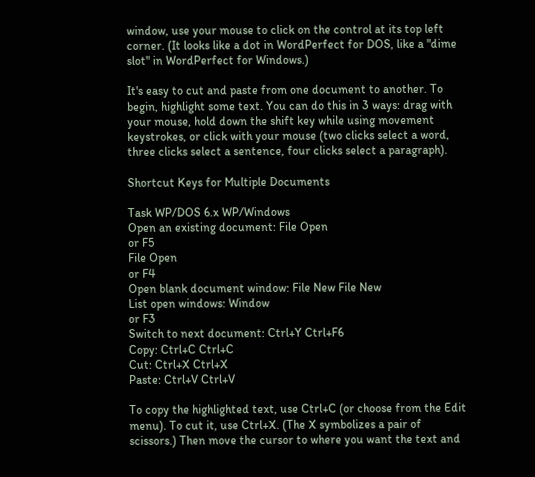window, use your mouse to click on the control at its top left corner. (It looks like a dot in WordPerfect for DOS, like a "dime slot" in WordPerfect for Windows.)

It's easy to cut and paste from one document to another. To begin, highlight some text. You can do this in 3 ways: drag with your mouse, hold down the shift key while using movement keystrokes, or click with your mouse (two clicks select a word, three clicks select a sentence, four clicks select a paragraph).

Shortcut Keys for Multiple Documents

Task WP/DOS 6.x WP/Windows
Open an existing document: File Open
or F5
File Open
or F4
Open blank document window: File New File New
List open windows: Window
or F3
Switch to next document: Ctrl+Y Ctrl+F6
Copy: Ctrl+C Ctrl+C
Cut: Ctrl+X Ctrl+X
Paste: Ctrl+V Ctrl+V

To copy the highlighted text, use Ctrl+C (or choose from the Edit menu). To cut it, use Ctrl+X. (The X symbolizes a pair of scissors.) Then move the cursor to where you want the text and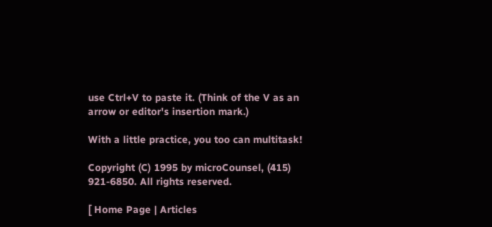use Ctrl+V to paste it. (Think of the V as an arrow or editor's insertion mark.)

With a little practice, you too can multitask!

Copyright (C) 1995 by microCounsel, (415) 921-6850. All rights reserved.

[ Home Page | Articles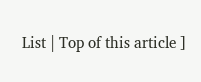List | Top of this article ]